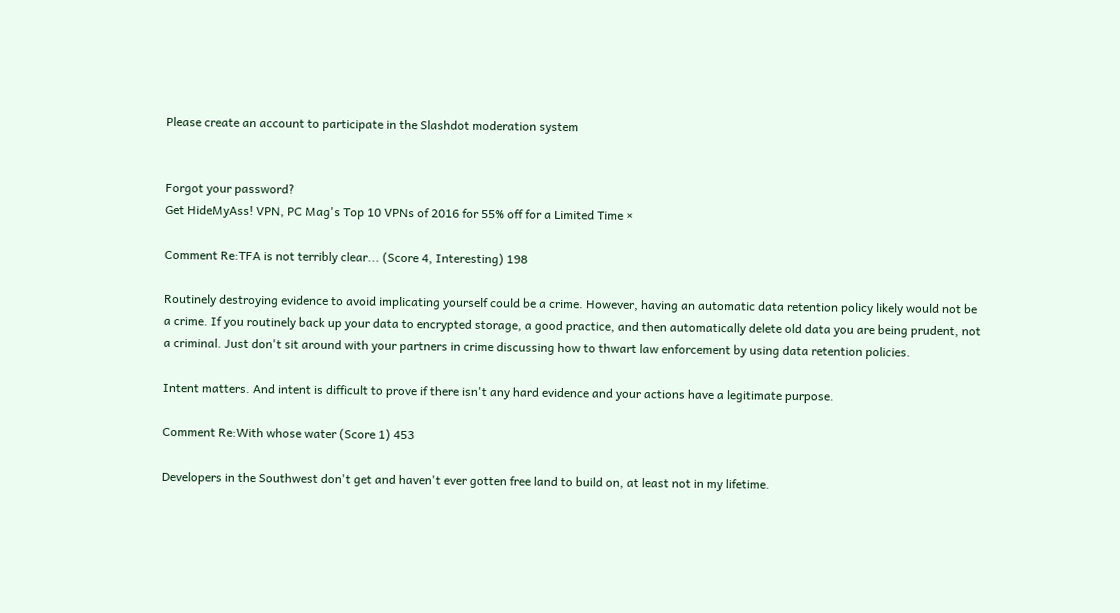Please create an account to participate in the Slashdot moderation system


Forgot your password?
Get HideMyAss! VPN, PC Mag's Top 10 VPNs of 2016 for 55% off for a Limited Time ×

Comment Re:TFA is not terribly clear... (Score 4, Interesting) 198

Routinely destroying evidence to avoid implicating yourself could be a crime. However, having an automatic data retention policy likely would not be a crime. If you routinely back up your data to encrypted storage, a good practice, and then automatically delete old data you are being prudent, not a criminal. Just don't sit around with your partners in crime discussing how to thwart law enforcement by using data retention policies.

Intent matters. And intent is difficult to prove if there isn't any hard evidence and your actions have a legitimate purpose.

Comment Re:With whose water (Score 1) 453

Developers in the Southwest don't get and haven't ever gotten free land to build on, at least not in my lifetime.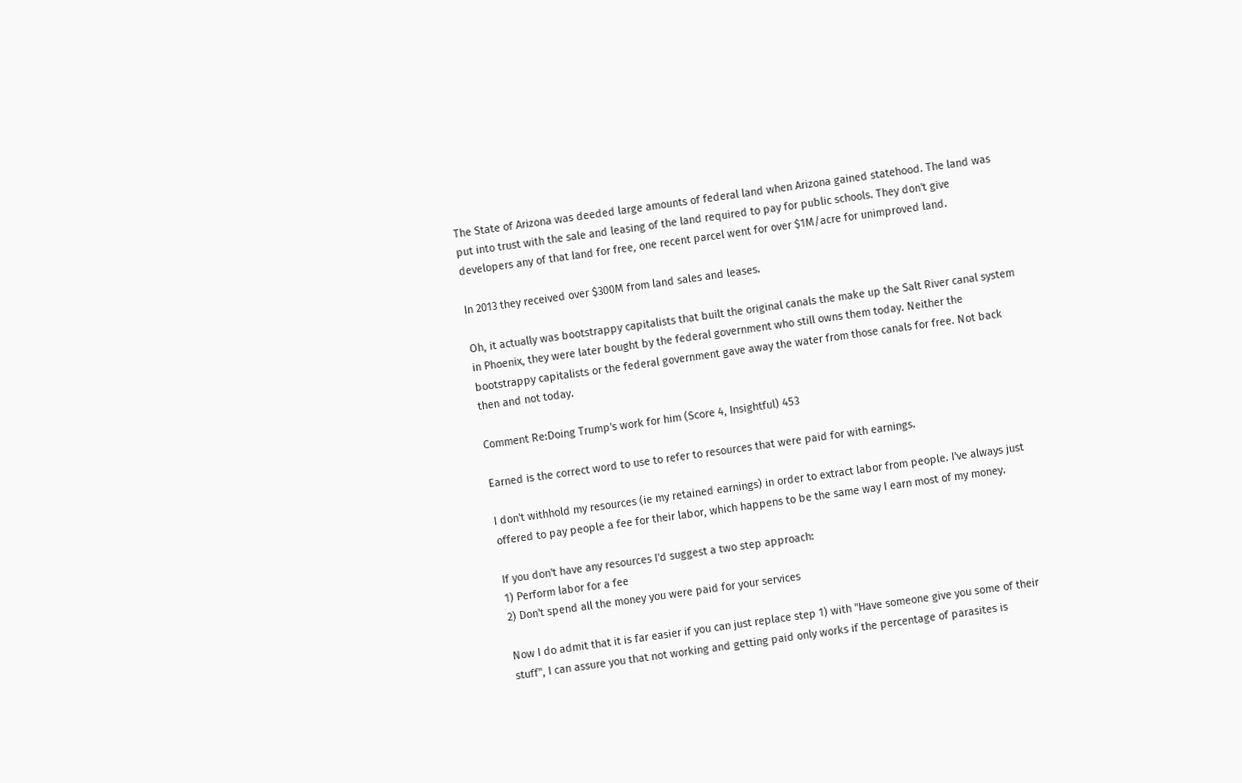The State of Arizona was deeded large amounts of federal land when Arizona gained statehood. The land was put into trust with the sale and leasing of the land required to pay for public schools. They don't give developers any of that land for free, one recent parcel went for over $1M/acre for unimproved land.

In 2013 they received over $300M from land sales and leases.

Oh, it actually was bootstrappy capitalists that built the original canals the make up the Salt River canal system in Phoenix, they were later bought by the federal government who still owns them today. Neither the bootstrappy capitalists or the federal government gave away the water from those canals for free. Not back then and not today.

Comment Re:Doing Trump's work for him (Score 4, Insightful) 453

Earned is the correct word to use to refer to resources that were paid for with earnings.

I don't withhold my resources (ie my retained earnings) in order to extract labor from people. I've always just offered to pay people a fee for their labor, which happens to be the same way I earn most of my money.

If you don't have any resources I'd suggest a two step approach:
1) Perform labor for a fee
2) Don't spend all the money you were paid for your services

Now I do admit that it is far easier if you can just replace step 1) with "Have someone give you some of their stuff", I can assure you that not working and getting paid only works if the percentage of parasites is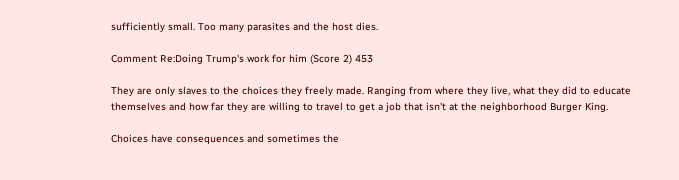sufficiently small. Too many parasites and the host dies.

Comment Re:Doing Trump's work for him (Score 2) 453

They are only slaves to the choices they freely made. Ranging from where they live, what they did to educate themselves and how far they are willing to travel to get a job that isn't at the neighborhood Burger King.

Choices have consequences and sometimes the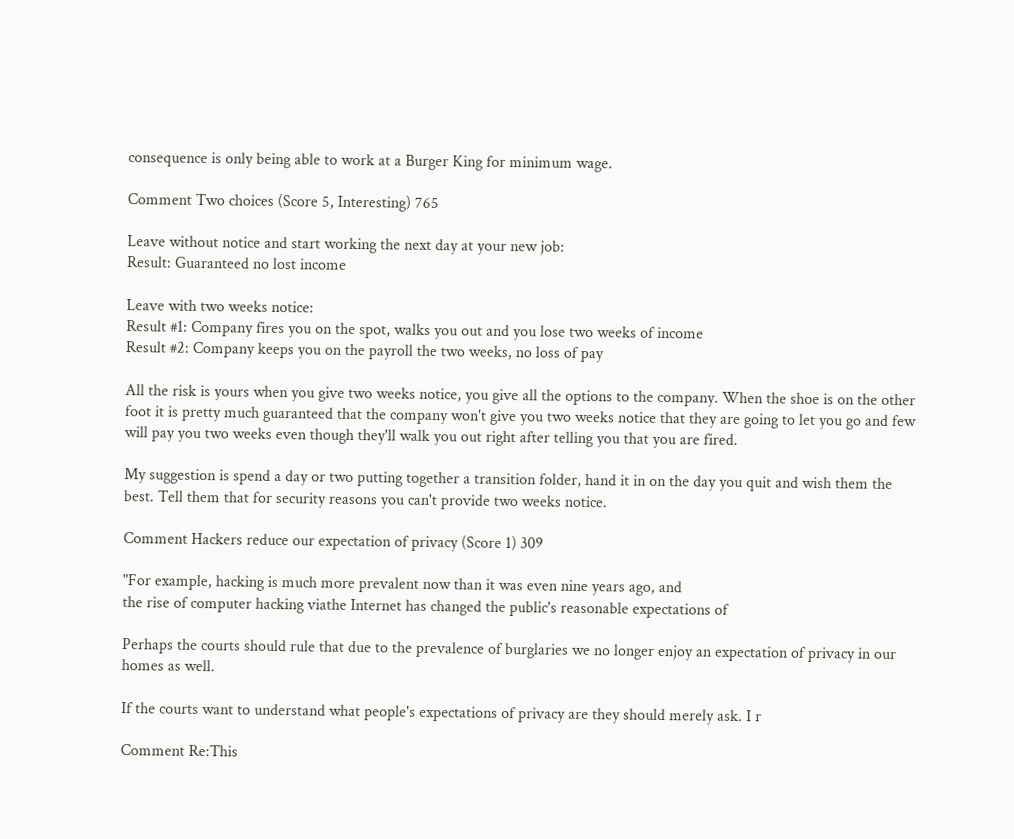consequence is only being able to work at a Burger King for minimum wage.

Comment Two choices (Score 5, Interesting) 765

Leave without notice and start working the next day at your new job:
Result: Guaranteed no lost income

Leave with two weeks notice:
Result #1: Company fires you on the spot, walks you out and you lose two weeks of income
Result #2: Company keeps you on the payroll the two weeks, no loss of pay

All the risk is yours when you give two weeks notice, you give all the options to the company. When the shoe is on the other foot it is pretty much guaranteed that the company won't give you two weeks notice that they are going to let you go and few will pay you two weeks even though they'll walk you out right after telling you that you are fired.

My suggestion is spend a day or two putting together a transition folder, hand it in on the day you quit and wish them the best. Tell them that for security reasons you can't provide two weeks notice.

Comment Hackers reduce our expectation of privacy (Score 1) 309

"For example, hacking is much more prevalent now than it was even nine years ago, and
the rise of computer hacking viathe Internet has changed the public's reasonable expectations of

Perhaps the courts should rule that due to the prevalence of burglaries we no longer enjoy an expectation of privacy in our homes as well.

If the courts want to understand what people's expectations of privacy are they should merely ask. I r

Comment Re:This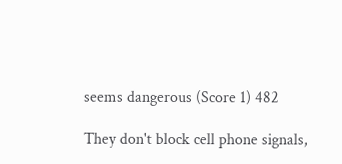seems dangerous (Score 1) 482

They don't block cell phone signals,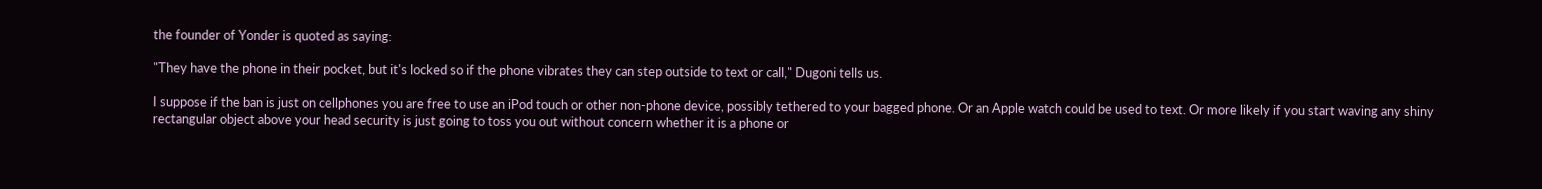the founder of Yonder is quoted as saying:

"They have the phone in their pocket, but it's locked so if the phone vibrates they can step outside to text or call," Dugoni tells us.

I suppose if the ban is just on cellphones you are free to use an iPod touch or other non-phone device, possibly tethered to your bagged phone. Or an Apple watch could be used to text. Or more likely if you start waving any shiny rectangular object above your head security is just going to toss you out without concern whether it is a phone or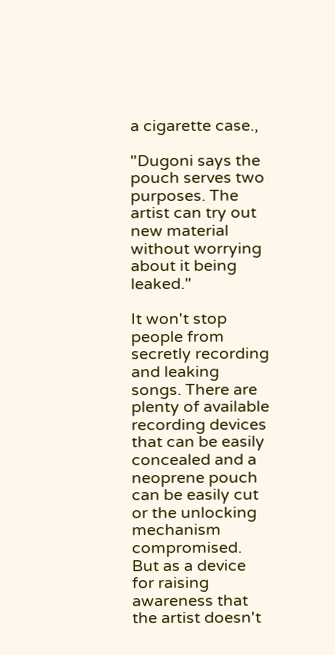a cigarette case.,

"Dugoni says the pouch serves two purposes. The artist can try out new material without worrying about it being leaked."

It won't stop people from secretly recording and leaking songs. There are plenty of available recording devices that can be easily concealed and a neoprene pouch can be easily cut or the unlocking mechanism compromised. But as a device for raising awareness that the artist doesn't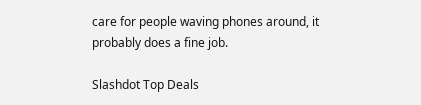care for people waving phones around, it probably does a fine job.

Slashdot Top Deals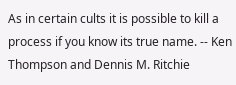As in certain cults it is possible to kill a process if you know its true name. -- Ken Thompson and Dennis M. Ritchie